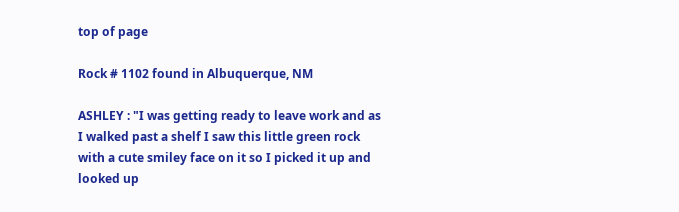top of page

Rock # 1102 found in Albuquerque, NM

ASHLEY : "I was getting ready to leave work and as I walked past a shelf I saw this little green rock with a cute smiley face on it so I picked it up and looked up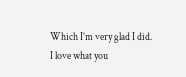Which I’m very glad I did. I love what you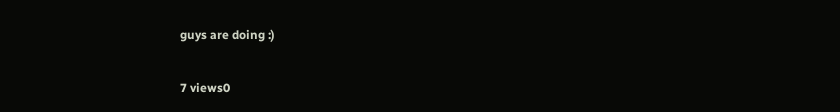guys are doing :)

7 views0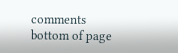comments
bottom of page